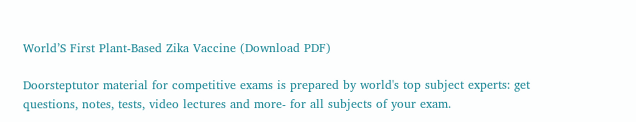World’S First Plant-Based Zika Vaccine (Download PDF)

Doorsteptutor material for competitive exams is prepared by world's top subject experts: get questions, notes, tests, video lectures and more- for all subjects of your exam.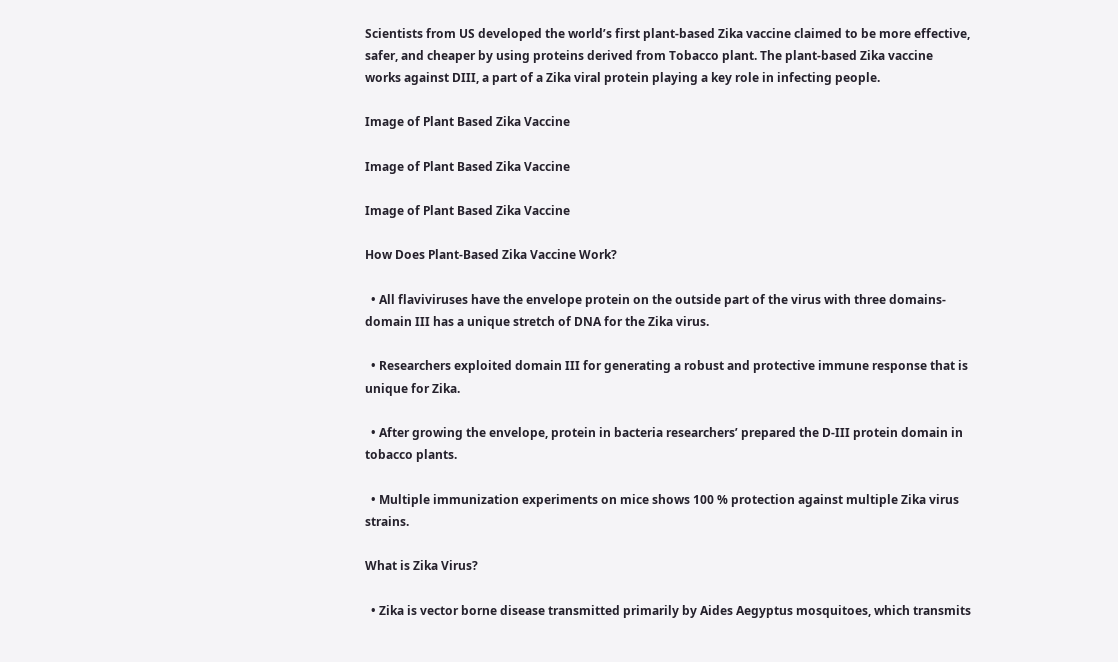Scientists from US developed the world’s first plant-based Zika vaccine claimed to be more effective, safer, and cheaper by using proteins derived from Tobacco plant. The plant-based Zika vaccine works against DIII, a part of a Zika viral protein playing a key role in infecting people.

Image of Plant Based Zika Vaccine

Image of Plant Based Zika Vaccine

Image of Plant Based Zika Vaccine

How Does Plant-Based Zika Vaccine Work?

  • All flaviviruses have the envelope protein on the outside part of the virus with three domains- domain III has a unique stretch of DNA for the Zika virus.

  • Researchers exploited domain III for generating a robust and protective immune response that is unique for Zika.

  • After growing the envelope, protein in bacteria researchers’ prepared the D-III protein domain in tobacco plants.

  • Multiple immunization experiments on mice shows 100 % protection against multiple Zika virus strains.

What is Zika Virus?

  • Zika is vector borne disease transmitted primarily by Aides Aegyptus mosquitoes, which transmits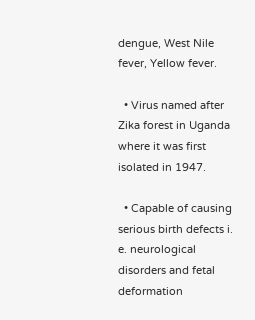dengue, West Nile fever, Yellow fever.

  • Virus named after Zika forest in Uganda where it was first isolated in 1947.

  • Capable of causing serious birth defects i. e. neurological disorders and fetal deformation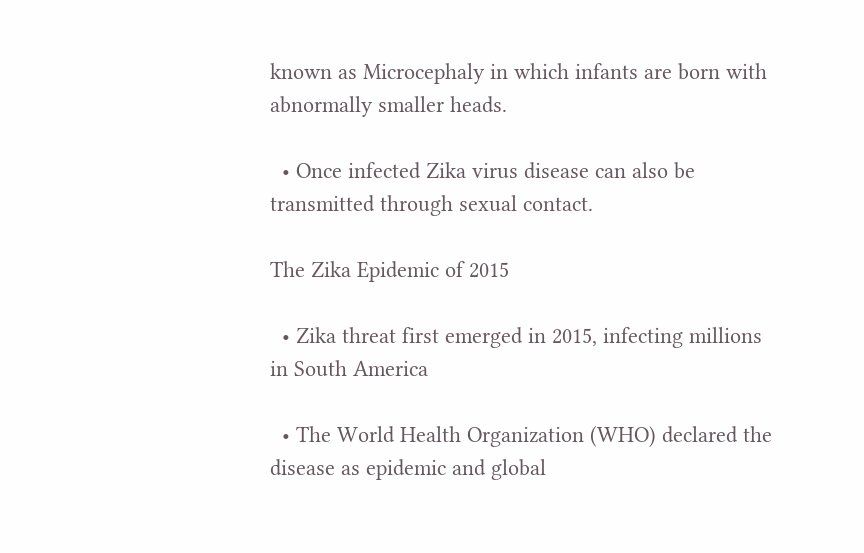known as Microcephaly in which infants are born with abnormally smaller heads.

  • Once infected Zika virus disease can also be transmitted through sexual contact.

The Zika Epidemic of 2015

  • Zika threat first emerged in 2015, infecting millions in South America

  • The World Health Organization (WHO) declared the disease as epidemic and global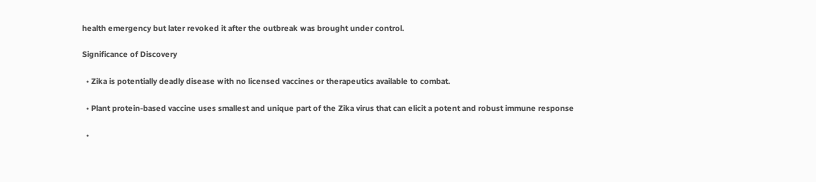health emergency but later revoked it after the outbreak was brought under control.

Significance of Discovery

  • Zika is potentially deadly disease with no licensed vaccines or therapeutics available to combat.

  • Plant protein-based vaccine uses smallest and unique part of the Zika virus that can elicit a potent and robust immune response

  •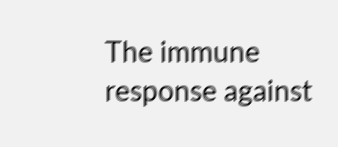The immune response against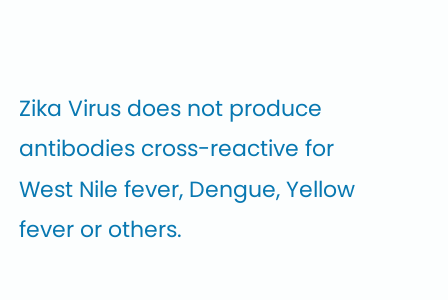Zika Virus does not produce antibodies cross-reactive for West Nile fever, Dengue, Yellow fever or others.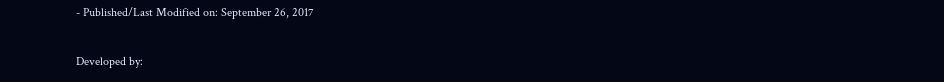- Published/Last Modified on: September 26, 2017


Developed by: